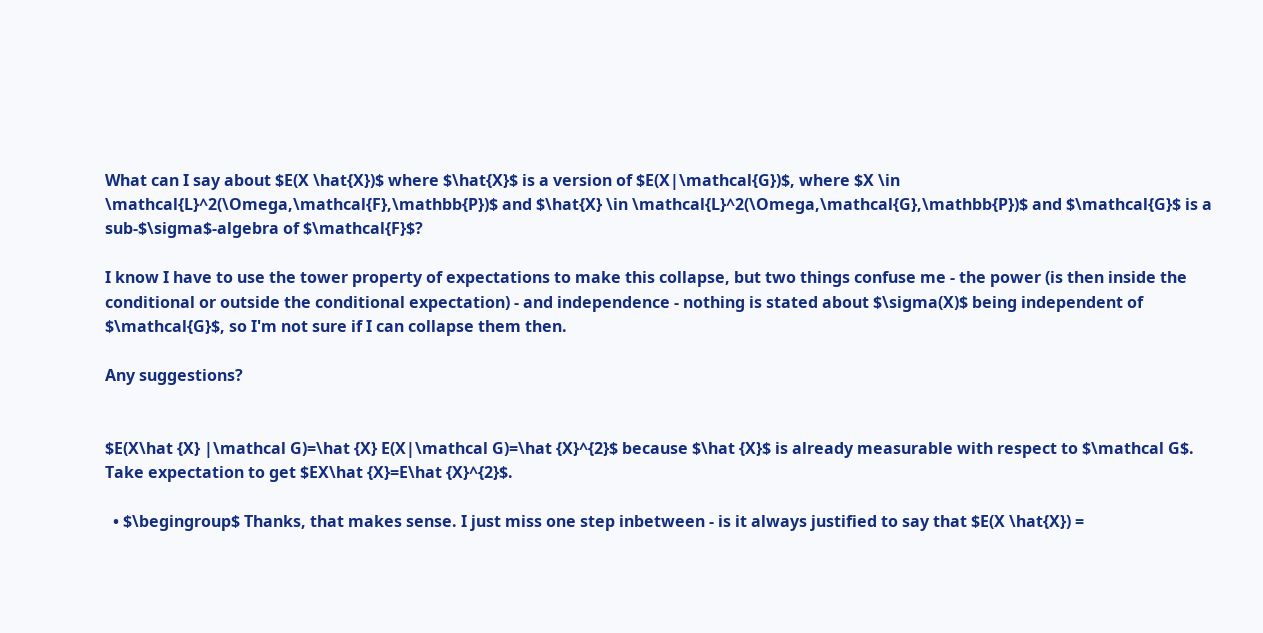What can I say about $E(X \hat{X})$ where $\hat{X}$ is a version of $E(X|\mathcal{G})$, where $X \in \mathcal{L}^2(\Omega,\mathcal{F},\mathbb{P})$ and $\hat{X} \in \mathcal{L}^2(\Omega,\mathcal{G},\mathbb{P})$ and $\mathcal{G}$ is a sub-$\sigma$-algebra of $\mathcal{F}$?

I know I have to use the tower property of expectations to make this collapse, but two things confuse me - the power (is then inside the conditional or outside the conditional expectation) - and independence - nothing is stated about $\sigma(X)$ being independent of $\mathcal{G}$, so I'm not sure if I can collapse them then.

Any suggestions?


$E(X\hat {X} |\mathcal G)=\hat {X} E(X|\mathcal G)=\hat {X}^{2}$ because $\hat {X}$ is already measurable with respect to $\mathcal G$. Take expectation to get $EX\hat {X}=E\hat {X}^{2}$.

  • $\begingroup$ Thanks, that makes sense. I just miss one step inbetween - is it always justified to say that $E(X \hat{X}) =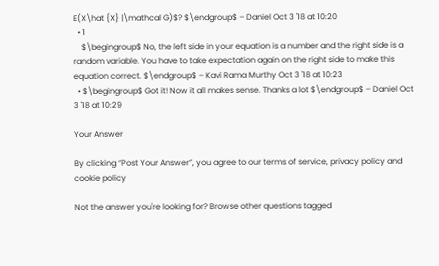E(X\hat {X} |\mathcal G)$? $\endgroup$ – Daniel Oct 3 '18 at 10:20
  • 1
    $\begingroup$ No, the left side in your equation is a number and the right side is a random variable. You have to take expectation again on the right side to make this equation correct. $\endgroup$ – Kavi Rama Murthy Oct 3 '18 at 10:23
  • $\begingroup$ Got it! Now it all makes sense. Thanks a lot $\endgroup$ – Daniel Oct 3 '18 at 10:29

Your Answer

By clicking “Post Your Answer”, you agree to our terms of service, privacy policy and cookie policy

Not the answer you're looking for? Browse other questions tagged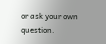or ask your own question.